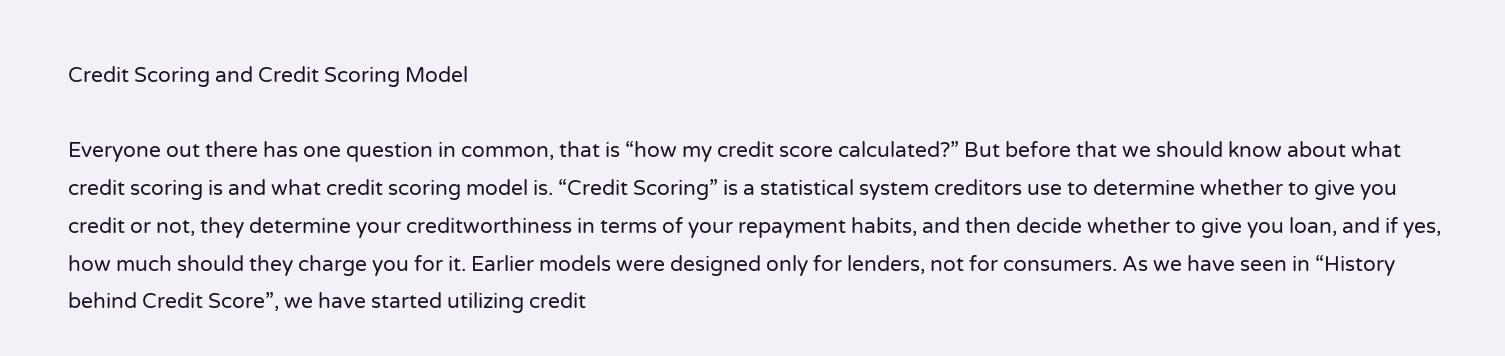Credit Scoring and Credit Scoring Model

Everyone out there has one question in common, that is “how my credit score calculated?” But before that we should know about what credit scoring is and what credit scoring model is. “Credit Scoring” is a statistical system creditors use to determine whether to give you credit or not, they determine your creditworthiness in terms of your repayment habits, and then decide whether to give you loan, and if yes, how much should they charge you for it. Earlier models were designed only for lenders, not for consumers. As we have seen in “History behind Credit Score”, we have started utilizing credit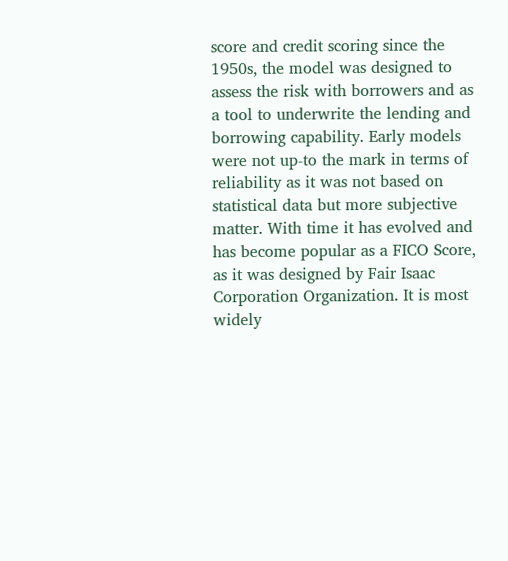score and credit scoring since the 1950s, the model was designed to assess the risk with borrowers and as a tool to underwrite the lending and borrowing capability. Early models were not up-to the mark in terms of reliability as it was not based on statistical data but more subjective matter. With time it has evolved and has become popular as a FICO Score, as it was designed by Fair Isaac Corporation Organization. It is most widely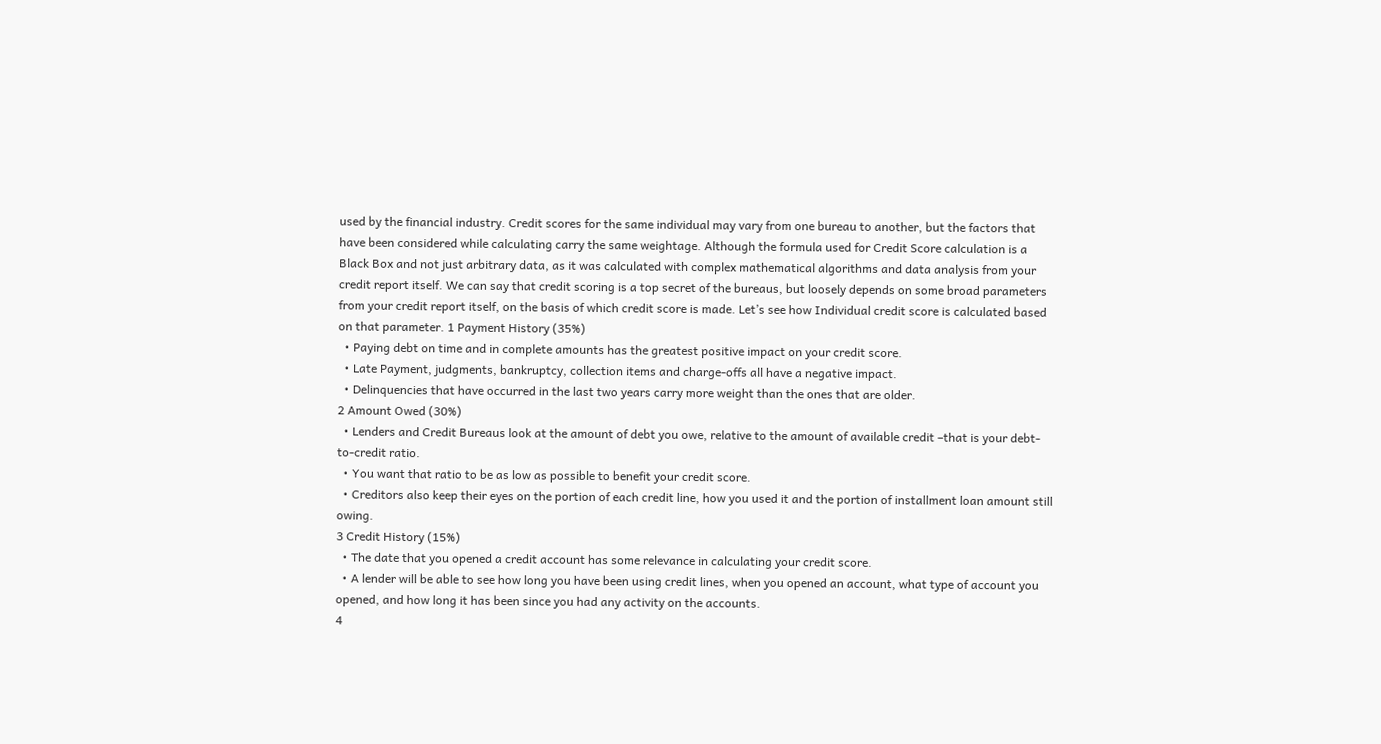used by the financial industry. Credit scores for the same individual may vary from one bureau to another, but the factors that have been considered while calculating carry the same weightage. Although the formula used for Credit Score calculation is a Black Box and not just arbitrary data, as it was calculated with complex mathematical algorithms and data analysis from your credit report itself. We can say that credit scoring is a top secret of the bureaus, but loosely depends on some broad parameters from your credit report itself, on the basis of which credit score is made. Let’s see how Individual credit score is calculated based on that parameter. 1 Payment History (35%)
  • Paying debt on time and in complete amounts has the greatest positive impact on your credit score.
  • Late Payment, judgments, bankruptcy, collection items and charge-offs all have a negative impact.
  • Delinquencies that have occurred in the last two years carry more weight than the ones that are older.
2 Amount Owed (30%)
  • Lenders and Credit Bureaus look at the amount of debt you owe, relative to the amount of available credit –that is your debt-to-credit ratio.
  • You want that ratio to be as low as possible to benefit your credit score.
  • Creditors also keep their eyes on the portion of each credit line, how you used it and the portion of installment loan amount still owing.
3 Credit History (15%)
  • The date that you opened a credit account has some relevance in calculating your credit score.
  • A lender will be able to see how long you have been using credit lines, when you opened an account, what type of account you opened, and how long it has been since you had any activity on the accounts.
4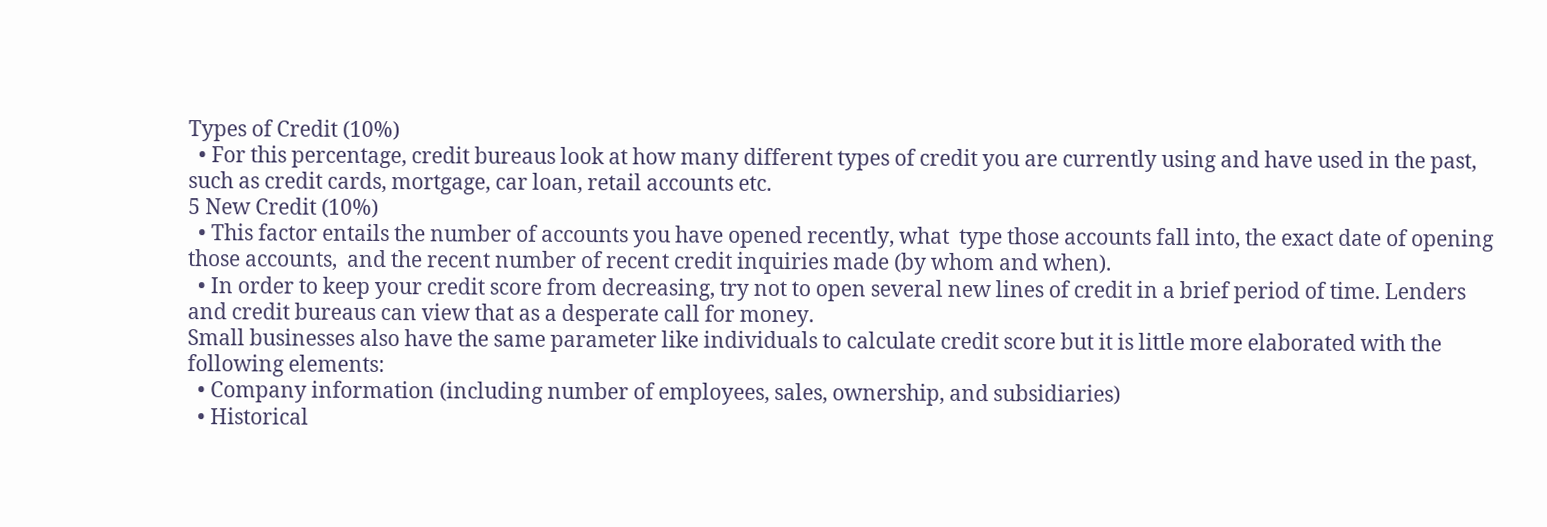Types of Credit (10%)
  • For this percentage, credit bureaus look at how many different types of credit you are currently using and have used in the past, such as credit cards, mortgage, car loan, retail accounts etc.
5 New Credit (10%)
  • This factor entails the number of accounts you have opened recently, what  type those accounts fall into, the exact date of opening those accounts,  and the recent number of recent credit inquiries made (by whom and when).
  • In order to keep your credit score from decreasing, try not to open several new lines of credit in a brief period of time. Lenders and credit bureaus can view that as a desperate call for money.
Small businesses also have the same parameter like individuals to calculate credit score but it is little more elaborated with the following elements:
  • Company information (including number of employees, sales, ownership, and subsidiaries)
  • Historical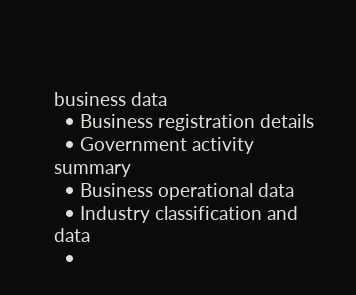business data
  • Business registration details
  • Government activity summary
  • Business operational data
  • Industry classification and data
  •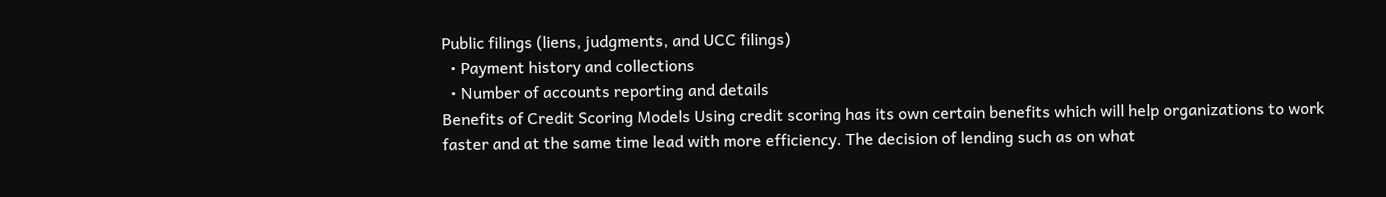Public filings (liens, judgments, and UCC filings)
  • Payment history and collections
  • Number of accounts reporting and details
Benefits of Credit Scoring Models Using credit scoring has its own certain benefits which will help organizations to work faster and at the same time lead with more efficiency. The decision of lending such as on what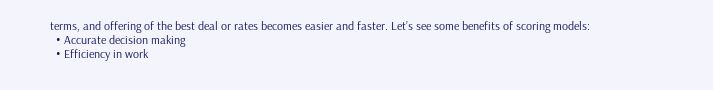terms, and offering of the best deal or rates becomes easier and faster. Let’s see some benefits of scoring models:
  • Accurate decision making
  • Efficiency in work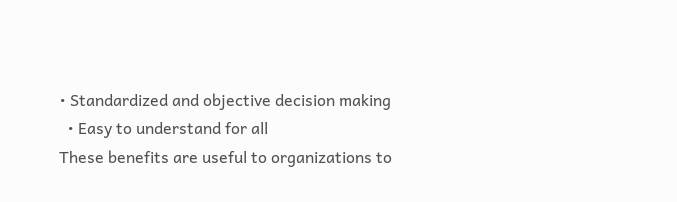• Standardized and objective decision making
  • Easy to understand for all
These benefits are useful to organizations to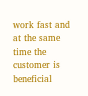work fast and at the same time the customer is beneficial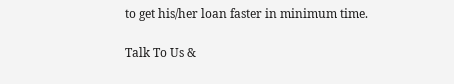to get his/her loan faster in minimum time.

Talk To Us &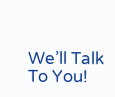We’ll Talk To You!